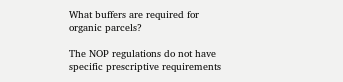What buffers are required for organic parcels?

The NOP regulations do not have specific prescriptive requirements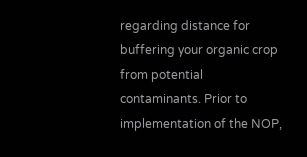regarding distance for buffering your organic crop from potential contaminants. Prior to implementation of the NOP,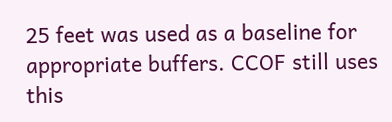25 feet was used as a baseline for appropriate buffers. CCOF still uses this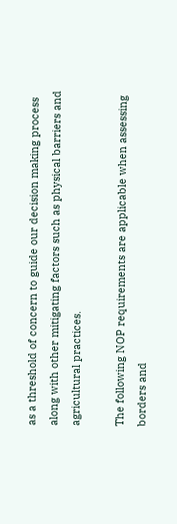as a threshold of concern to guide our decision making process along with other mitigating factors such as physical barriers and agricultural practices.

The following NOP requirements are applicable when assessing borders and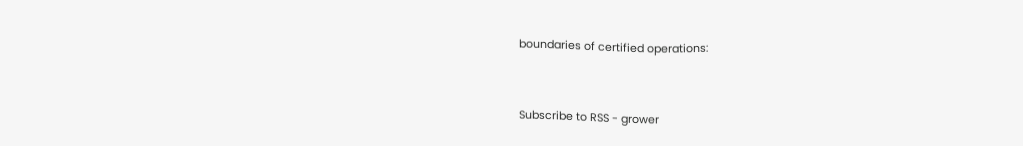boundaries of certified operations:


Subscribe to RSS - grower